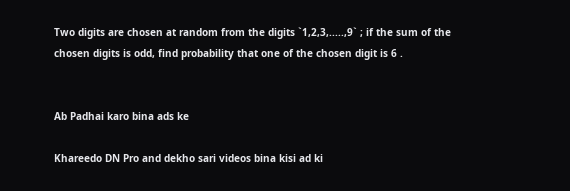Two digits are chosen at random from the digits `1,2,3,.....,9` ; if the sum of the chosen digits is odd, find probability that one of the chosen digit is 6 .


Ab Padhai karo bina ads ke

Khareedo DN Pro and dekho sari videos bina kisi ad ki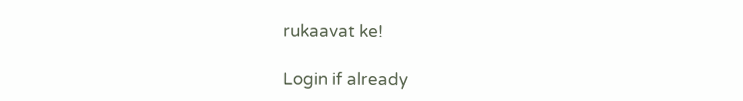rukaavat ke!

Login if already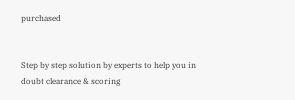purchased


Step by step solution by experts to help you in doubt clearance & scoring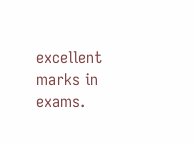excellent marks in exams.